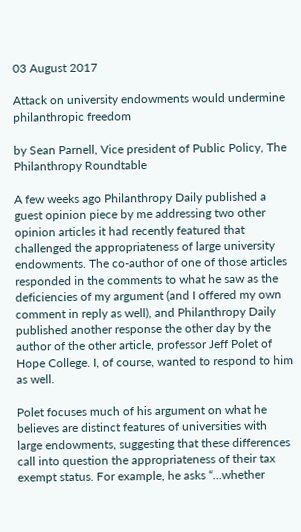03 August 2017

Attack on university endowments would undermine philanthropic freedom

by Sean Parnell, Vice president of Public Policy, The Philanthropy Roundtable

A few weeks ago Philanthropy Daily published a guest opinion piece by me addressing two other opinion articles it had recently featured that challenged the appropriateness of large university endowments. The co-author of one of those articles responded in the comments to what he saw as the deficiencies of my argument (and I offered my own comment in reply as well), and Philanthropy Daily published another response the other day by the author of the other article, professor Jeff Polet of Hope College. I, of course, wanted to respond to him as well.

Polet focuses much of his argument on what he believes are distinct features of universities with large endowments, suggesting that these differences call into question the appropriateness of their tax exempt status. For example, he asks “…whether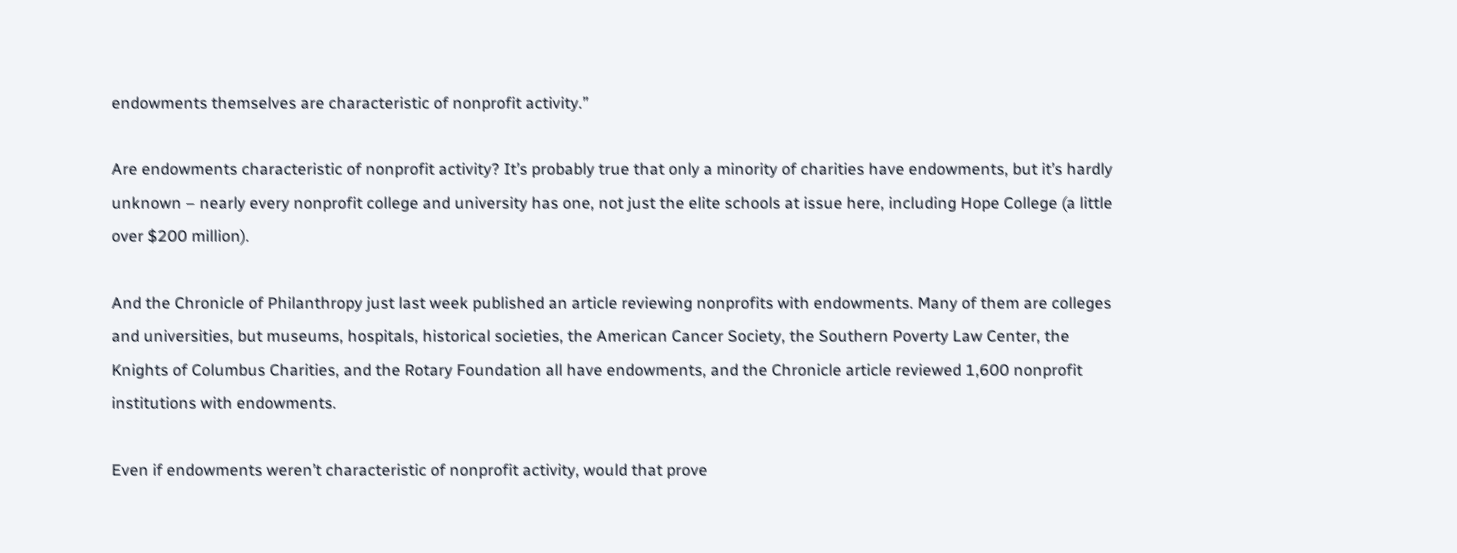endowments themselves are characteristic of nonprofit activity.”

Are endowments characteristic of nonprofit activity? It’s probably true that only a minority of charities have endowments, but it’s hardly unknown – nearly every nonprofit college and university has one, not just the elite schools at issue here, including Hope College (a little over $200 million).

And the Chronicle of Philanthropy just last week published an article reviewing nonprofits with endowments. Many of them are colleges and universities, but museums, hospitals, historical societies, the American Cancer Society, the Southern Poverty Law Center, the Knights of Columbus Charities, and the Rotary Foundation all have endowments, and the Chronicle article reviewed 1,600 nonprofit institutions with endowments.

Even if endowments weren’t characteristic of nonprofit activity, would that prove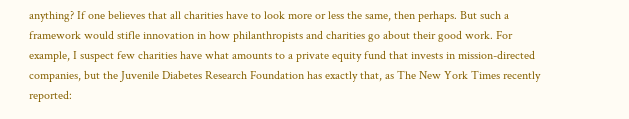anything? If one believes that all charities have to look more or less the same, then perhaps. But such a framework would stifle innovation in how philanthropists and charities go about their good work. For example, I suspect few charities have what amounts to a private equity fund that invests in mission-directed companies, but the Juvenile Diabetes Research Foundation has exactly that, as The New York Times recently reported: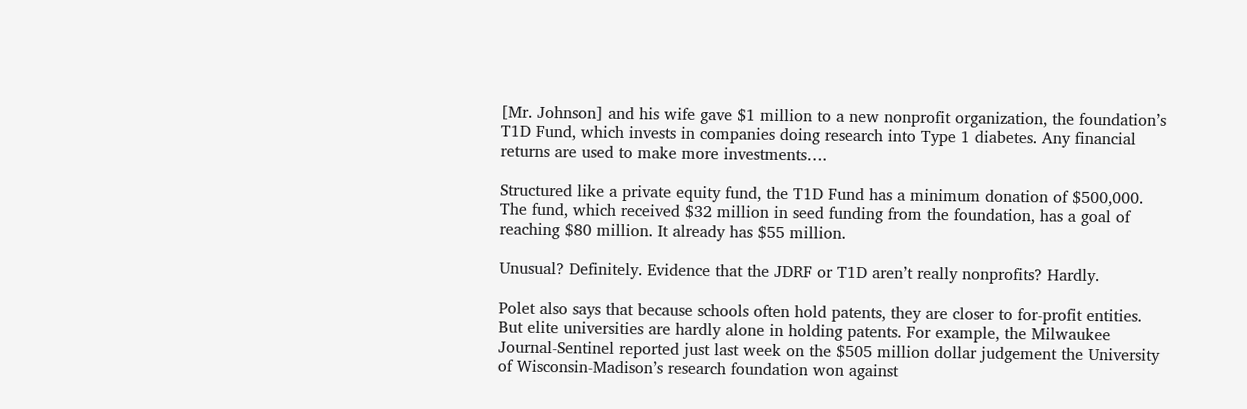[Mr. Johnson] and his wife gave $1 million to a new nonprofit organization, the foundation’s T1D Fund, which invests in companies doing research into Type 1 diabetes. Any financial returns are used to make more investments….

Structured like a private equity fund, the T1D Fund has a minimum donation of $500,000. The fund, which received $32 million in seed funding from the foundation, has a goal of reaching $80 million. It already has $55 million.

Unusual? Definitely. Evidence that the JDRF or T1D aren’t really nonprofits? Hardly.

Polet also says that because schools often hold patents, they are closer to for-profit entities. But elite universities are hardly alone in holding patents. For example, the Milwaukee Journal-Sentinel reported just last week on the $505 million dollar judgement the University of Wisconsin-Madison’s research foundation won against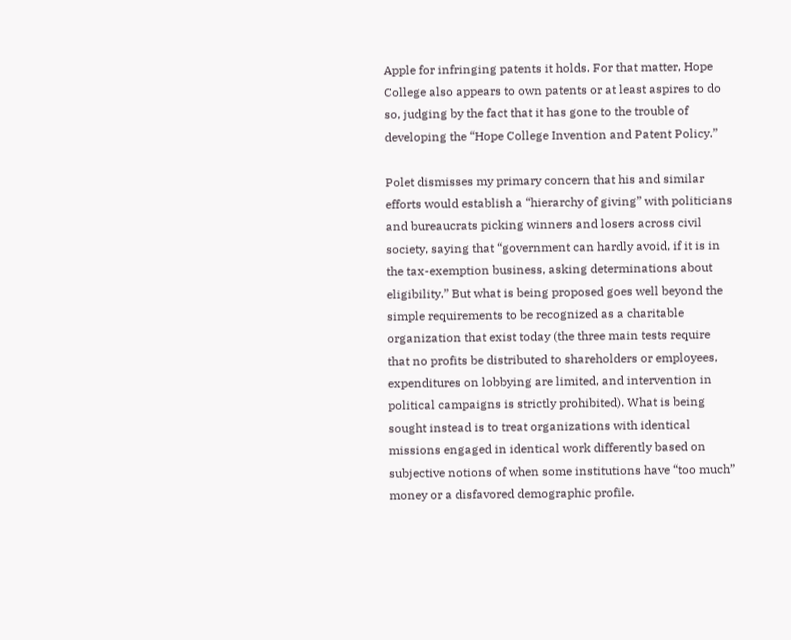Apple for infringing patents it holds. For that matter, Hope College also appears to own patents or at least aspires to do so, judging by the fact that it has gone to the trouble of developing the “Hope College Invention and Patent Policy.”

Polet dismisses my primary concern that his and similar efforts would establish a “hierarchy of giving” with politicians and bureaucrats picking winners and losers across civil society, saying that “government can hardly avoid, if it is in the tax-exemption business, asking determinations about eligibility.” But what is being proposed goes well beyond the simple requirements to be recognized as a charitable organization that exist today (the three main tests require that no profits be distributed to shareholders or employees, expenditures on lobbying are limited, and intervention in political campaigns is strictly prohibited). What is being sought instead is to treat organizations with identical missions engaged in identical work differently based on subjective notions of when some institutions have “too much” money or a disfavored demographic profile.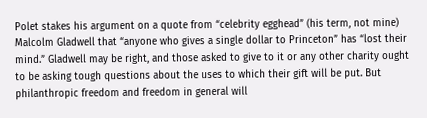Polet stakes his argument on a quote from “celebrity egghead” (his term, not mine) Malcolm Gladwell that “anyone who gives a single dollar to Princeton” has “lost their mind.” Gladwell may be right, and those asked to give to it or any other charity ought to be asking tough questions about the uses to which their gift will be put. But philanthropic freedom and freedom in general will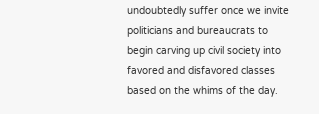undoubtedly suffer once we invite politicians and bureaucrats to begin carving up civil society into favored and disfavored classes based on the whims of the day.